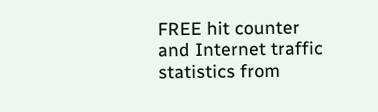FREE hit counter and Internet traffic statistics from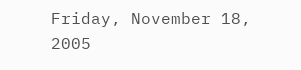Friday, November 18, 2005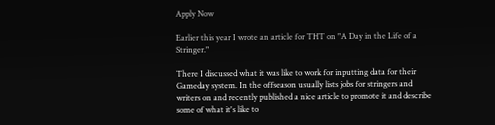Apply Now

Earlier this year I wrote an article for THT on "A Day in the Life of a Stringer."

There I discussed what it was like to work for inputting data for their Gameday system. In the offseason usually lists jobs for stringers and writers on and recently published a nice article to promote it and describe some of what it's like to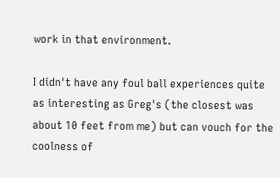work in that environment.

I didn't have any foul ball experiences quite as interesting as Greg's (the closest was about 10 feet from me) but can vouch for the coolness of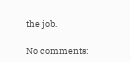the job.

No comments: